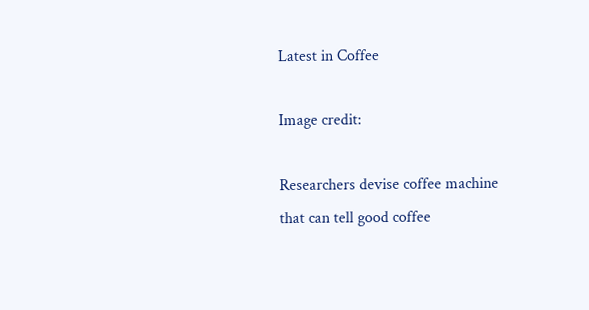Latest in Coffee

Image credit:

Researchers devise coffee machine that can tell good coffee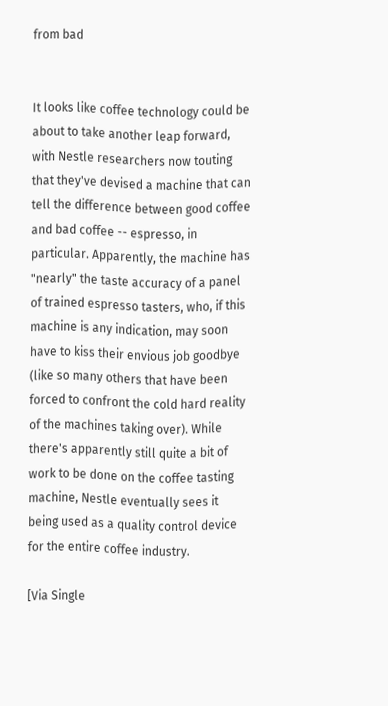from bad


It looks like coffee technology could be about to take another leap forward, with Nestle researchers now touting that they've devised a machine that can tell the difference between good coffee and bad coffee -- espresso, in particular. Apparently, the machine has "nearly" the taste accuracy of a panel of trained espresso tasters, who, if this machine is any indication, may soon have to kiss their envious job goodbye (like so many others that have been forced to confront the cold hard reality of the machines taking over). While there's apparently still quite a bit of work to be done on the coffee tasting machine, Nestle eventually sees it being used as a quality control device for the entire coffee industry.

[Via Single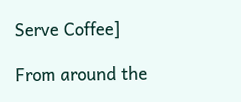Serve Coffee]

From around the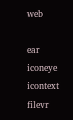web

ear iconeye icontext filevr